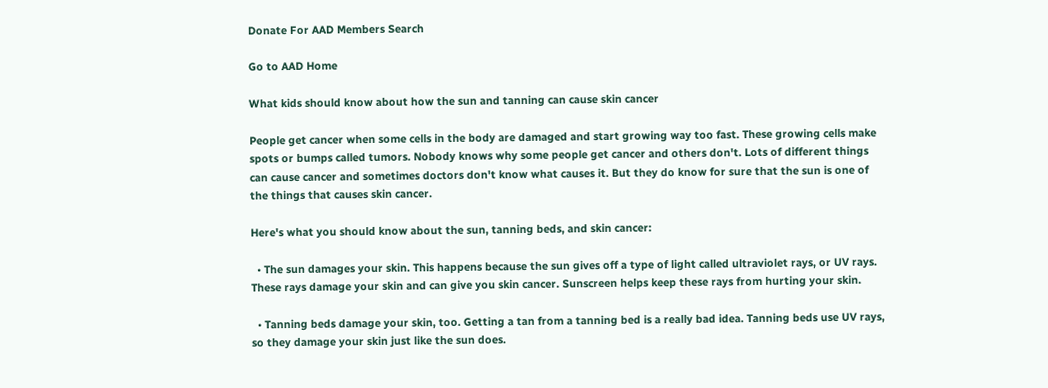Donate For AAD Members Search

Go to AAD Home

What kids should know about how the sun and tanning can cause skin cancer

People get cancer when some cells in the body are damaged and start growing way too fast. These growing cells make spots or bumps called tumors. Nobody knows why some people get cancer and others don't. Lots of different things can cause cancer and sometimes doctors don't know what causes it. But they do know for sure that the sun is one of the things that causes skin cancer.

Here's what you should know about the sun, tanning beds, and skin cancer:

  • The sun damages your skin. This happens because the sun gives off a type of light called ultraviolet rays, or UV rays. These rays damage your skin and can give you skin cancer. Sunscreen helps keep these rays from hurting your skin.

  • Tanning beds damage your skin, too. Getting a tan from a tanning bed is a really bad idea. Tanning beds use UV rays, so they damage your skin just like the sun does.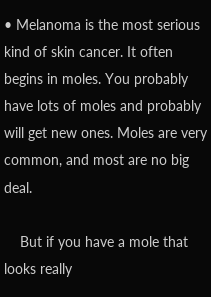• Melanoma is the most serious kind of skin cancer. It often begins in moles. You probably have lots of moles and probably will get new ones. Moles are very common, and most are no big deal.

    But if you have a mole that looks really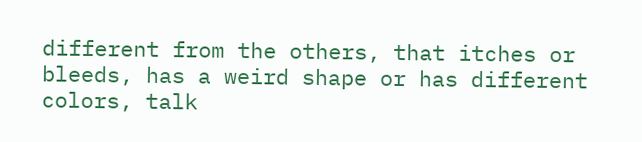different from the others, that itches or bleeds, has a weird shape or has different colors, talk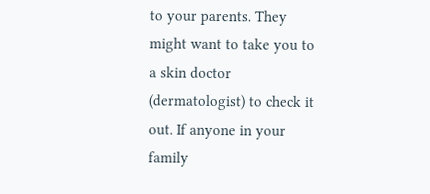to your parents. They might want to take you to a skin doctor (dermatologist) to check it out. If anyone in your family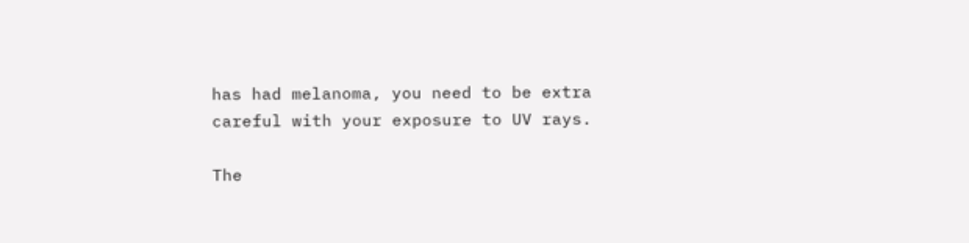has had melanoma, you need to be extra careful with your exposure to UV rays.

The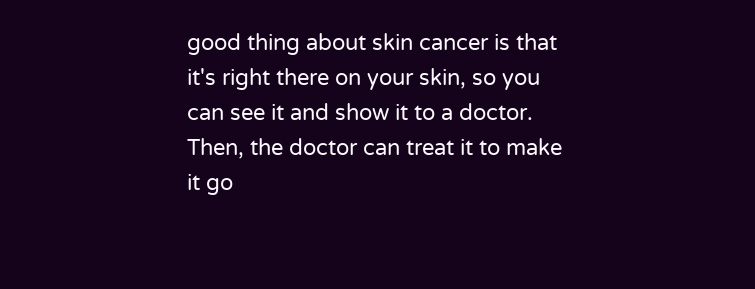good thing about skin cancer is that it's right there on your skin, so you can see it and show it to a doctor. Then, the doctor can treat it to make it go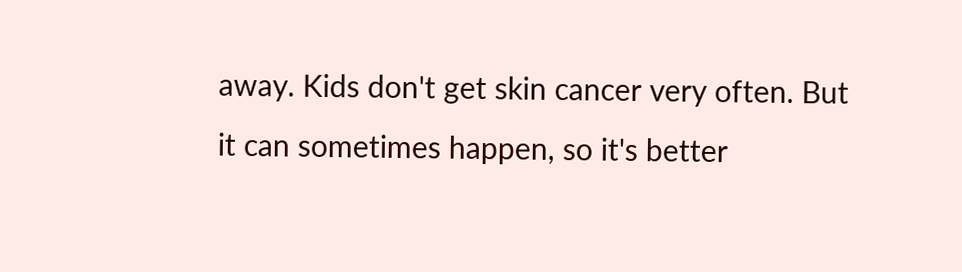away. Kids don't get skin cancer very often. But it can sometimes happen, so it's better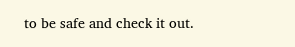to be safe and check it out.